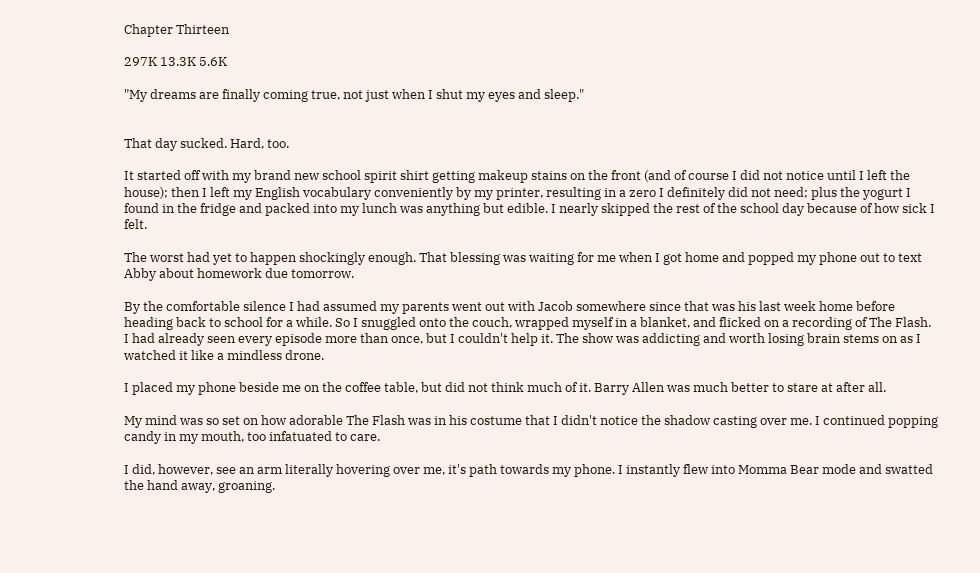Chapter Thirteen

297K 13.3K 5.6K

"My dreams are finally coming true, not just when I shut my eyes and sleep."


That day sucked. Hard, too.

It started off with my brand new school spirit shirt getting makeup stains on the front (and of course I did not notice until I left the house); then I left my English vocabulary conveniently by my printer, resulting in a zero I definitely did not need; plus the yogurt I found in the fridge and packed into my lunch was anything but edible. I nearly skipped the rest of the school day because of how sick I felt.

The worst had yet to happen shockingly enough. That blessing was waiting for me when I got home and popped my phone out to text Abby about homework due tomorrow.

By the comfortable silence I had assumed my parents went out with Jacob somewhere since that was his last week home before heading back to school for a while. So I snuggled onto the couch, wrapped myself in a blanket, and flicked on a recording of The Flash. I had already seen every episode more than once, but I couldn't help it. The show was addicting and worth losing brain stems on as I watched it like a mindless drone.

I placed my phone beside me on the coffee table, but did not think much of it. Barry Allen was much better to stare at after all.

My mind was so set on how adorable The Flash was in his costume that I didn't notice the shadow casting over me. I continued popping candy in my mouth, too infatuated to care.

I did, however, see an arm literally hovering over me, it's path towards my phone. I instantly flew into Momma Bear mode and swatted the hand away, groaning.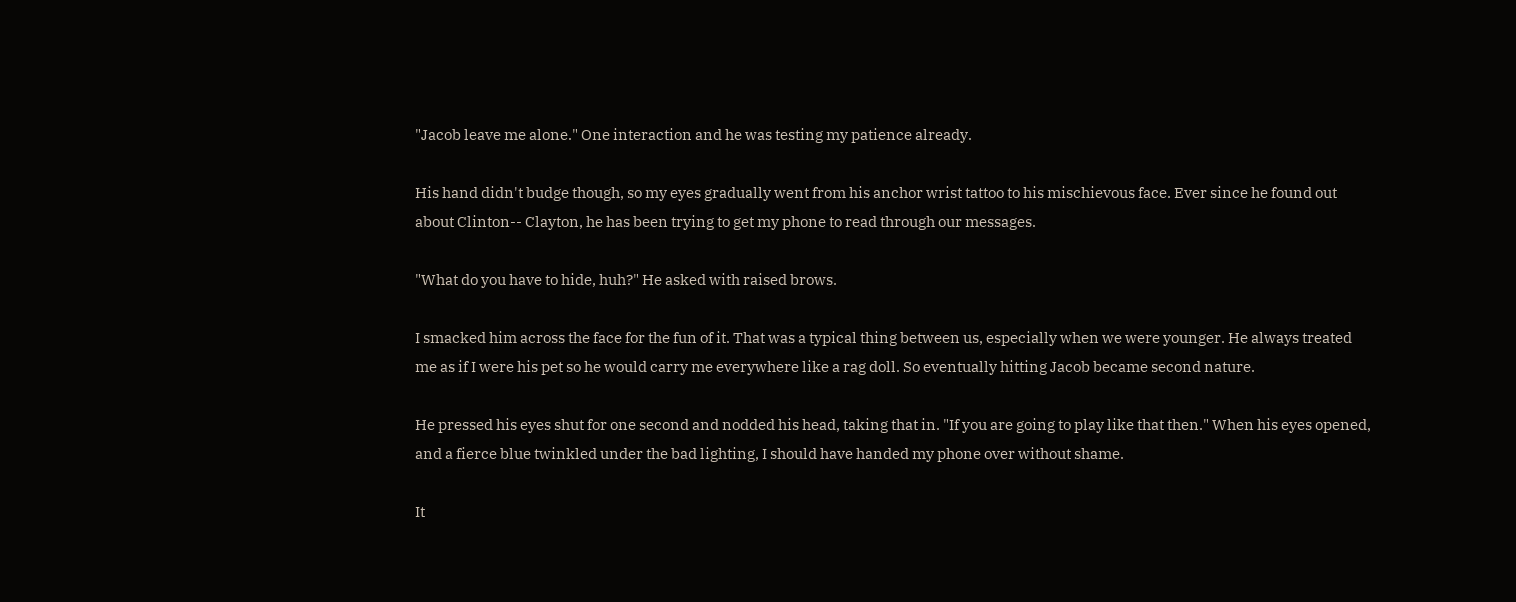"Jacob leave me alone." One interaction and he was testing my patience already.

His hand didn't budge though, so my eyes gradually went from his anchor wrist tattoo to his mischievous face. Ever since he found out about Clinton-- Clayton, he has been trying to get my phone to read through our messages.

"What do you have to hide, huh?" He asked with raised brows.

I smacked him across the face for the fun of it. That was a typical thing between us, especially when we were younger. He always treated me as if I were his pet so he would carry me everywhere like a rag doll. So eventually hitting Jacob became second nature.

He pressed his eyes shut for one second and nodded his head, taking that in. "If you are going to play like that then." When his eyes opened, and a fierce blue twinkled under the bad lighting, I should have handed my phone over without shame.

It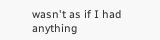wasn't as if I had anything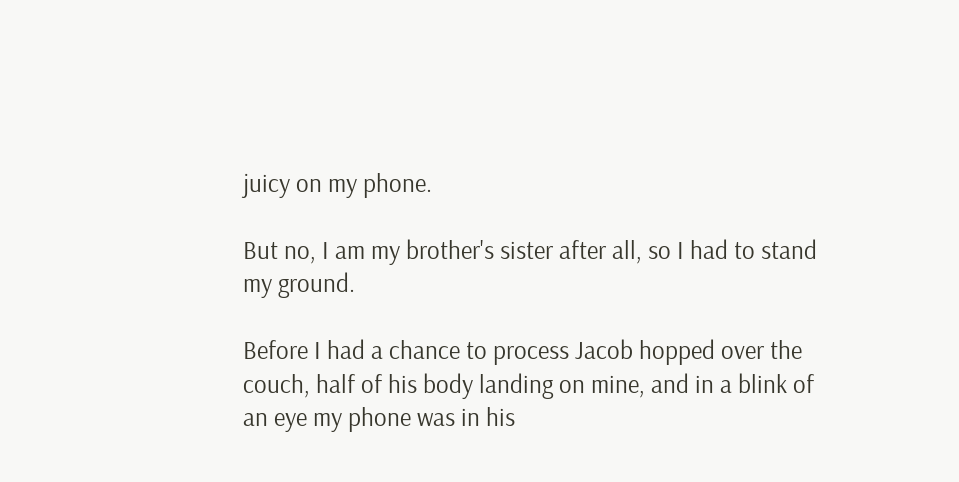juicy on my phone.

But no, I am my brother's sister after all, so I had to stand my ground.

Before I had a chance to process Jacob hopped over the couch, half of his body landing on mine, and in a blink of an eye my phone was in his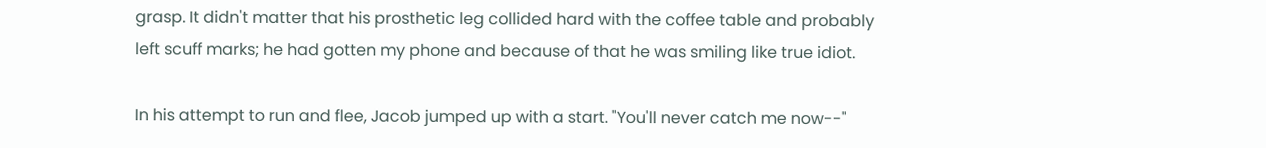grasp. It didn't matter that his prosthetic leg collided hard with the coffee table and probably left scuff marks; he had gotten my phone and because of that he was smiling like true idiot.

In his attempt to run and flee, Jacob jumped up with a start. "You'll never catch me now--"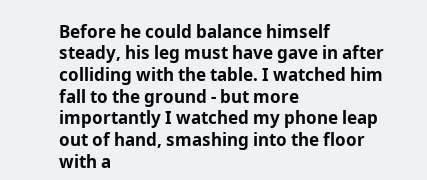Before he could balance himself steady, his leg must have gave in after colliding with the table. I watched him fall to the ground - but more importantly I watched my phone leap out of hand, smashing into the floor with a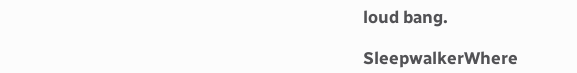loud bang.

SleepwalkerWhere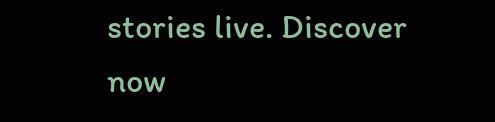stories live. Discover now